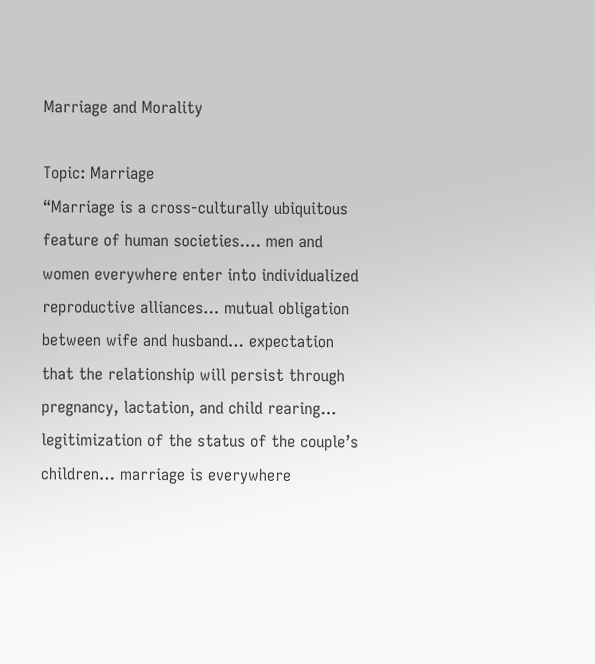Marriage and Morality

Topic: Marriage
“Marriage is a cross-culturally ubiquitous feature of human societies…. men and women everywhere enter into individualized reproductive alliances… mutual obligation between wife and husband… expectation that the relationship will persist through pregnancy, lactation, and child rearing… legitimization of the status of the couple’s children… marriage is everywhere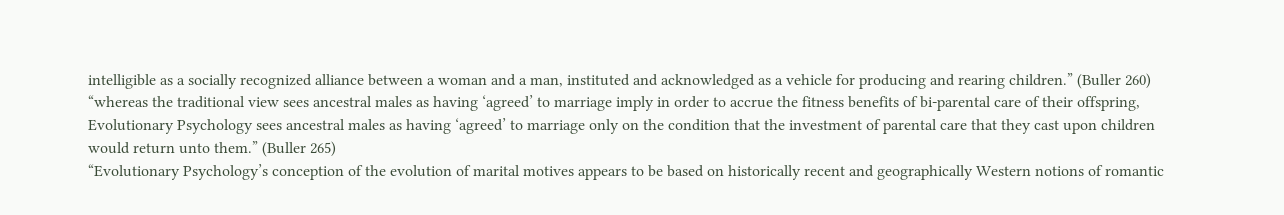intelligible as a socially recognized alliance between a woman and a man, instituted and acknowledged as a vehicle for producing and rearing children.” (Buller 260)
“whereas the traditional view sees ancestral males as having ‘agreed’ to marriage imply in order to accrue the fitness benefits of bi-parental care of their offspring, Evolutionary Psychology sees ancestral males as having ‘agreed’ to marriage only on the condition that the investment of parental care that they cast upon children would return unto them.” (Buller 265)
“Evolutionary Psychology’s conception of the evolution of marital motives appears to be based on historically recent and geographically Western notions of romantic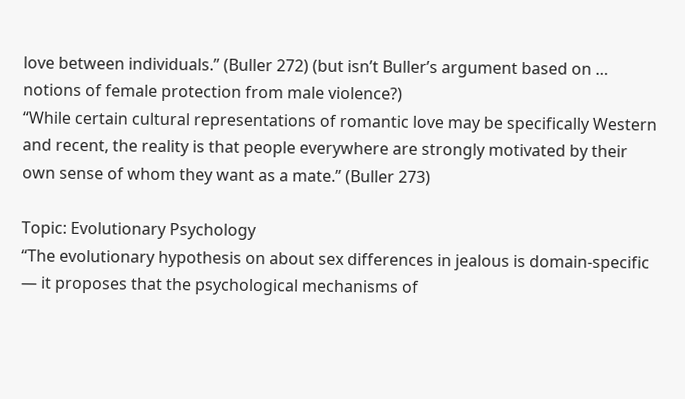love between individuals.” (Buller 272) (but isn’t Buller’s argument based on … notions of female protection from male violence?)
“While certain cultural representations of romantic love may be specifically Western and recent, the reality is that people everywhere are strongly motivated by their own sense of whom they want as a mate.” (Buller 273)

Topic: Evolutionary Psychology
“The evolutionary hypothesis on about sex differences in jealous is domain-specific — it proposes that the psychological mechanisms of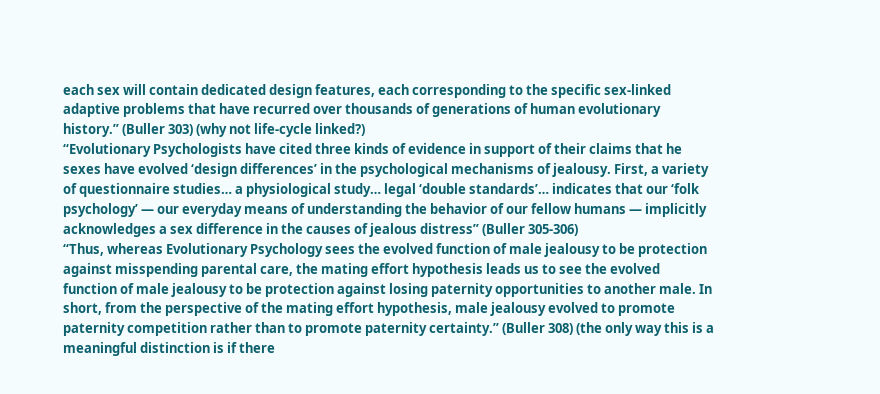each sex will contain dedicated design features, each corresponding to the specific sex-linked adaptive problems that have recurred over thousands of generations of human evolutionary history.” (Buller 303) (why not life-cycle linked?)
“Evolutionary Psychologists have cited three kinds of evidence in support of their claims that he sexes have evolved ‘design differences’ in the psychological mechanisms of jealousy. First, a variety of questionnaire studies… a physiological study… legal ‘double standards’… indicates that our ‘folk psychology’ — our everyday means of understanding the behavior of our fellow humans — implicitly acknowledges a sex difference in the causes of jealous distress” (Buller 305-306)
“Thus, whereas Evolutionary Psychology sees the evolved function of male jealousy to be protection against misspending parental care, the mating effort hypothesis leads us to see the evolved function of male jealousy to be protection against losing paternity opportunities to another male. In short, from the perspective of the mating effort hypothesis, male jealousy evolved to promote paternity competition rather than to promote paternity certainty.” (Buller 308) (the only way this is a meaningful distinction is if there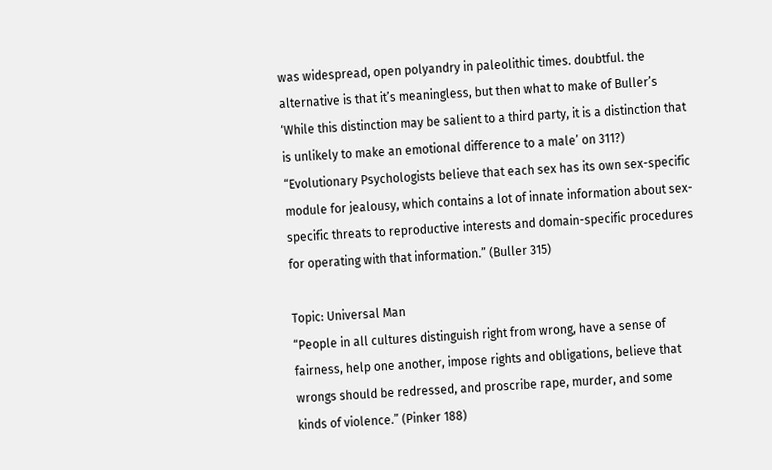was widespread, open polyandry in paleolithic times. doubtful. the alternative is that it’s meaningless, but then what to make of Buller’s ‘While this distinction may be salient to a third party, it is a distinction that is unlikely to make an emotional difference to a male’ on 311?)
“Evolutionary Psychologists believe that each sex has its own sex-specific module for jealousy, which contains a lot of innate information about sex-specific threats to reproductive interests and domain-specific procedures for operating with that information.” (Buller 315)

Topic: Universal Man
“People in all cultures distinguish right from wrong, have a sense of fairness, help one another, impose rights and obligations, believe that wrongs should be redressed, and proscribe rape, murder, and some kinds of violence.” (Pinker 188)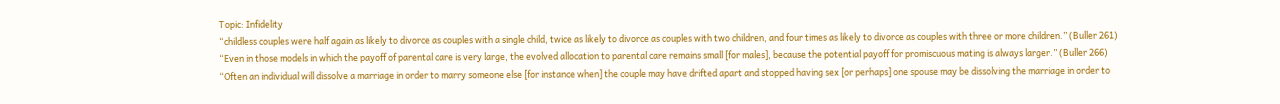Topic: Infidelity
“childless couples were half again as likely to divorce as couples with a single child, twice as likely to divorce as couples with two children, and four times as likely to divorce as couples with three or more children.” (Buller 261)
“Even in those models in which the payoff of parental care is very large, the evolved allocation to parental care remains small [for males], because the potential payoff for promiscuous mating is always larger.” (Buller 266)
“Often an individual will dissolve a marriage in order to marry someone else [for instance when] the couple may have drifted apart and stopped having sex [or perhaps] one spouse may be dissolving the marriage in order to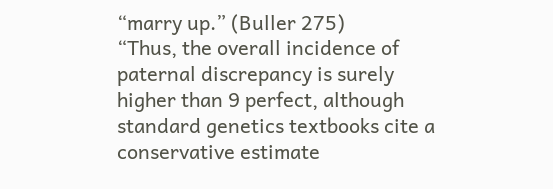“marry up.” (Buller 275)
“Thus, the overall incidence of paternal discrepancy is surely higher than 9 perfect, although standard genetics textbooks cite a conservative estimate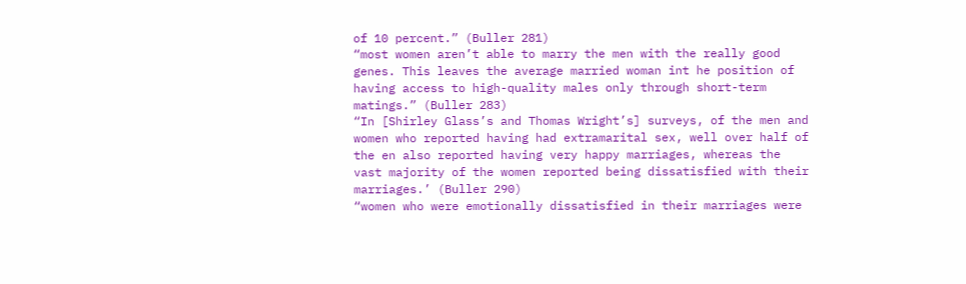of 10 percent.” (Buller 281)
“most women aren’t able to marry the men with the really good genes. This leaves the average married woman int he position of having access to high-quality males only through short-term matings.” (Buller 283)
“In [Shirley Glass’s and Thomas Wright’s] surveys, of the men and women who reported having had extramarital sex, well over half of the en also reported having very happy marriages, whereas the vast majority of the women reported being dissatisfied with their marriages.’ (Buller 290)
“women who were emotionally dissatisfied in their marriages were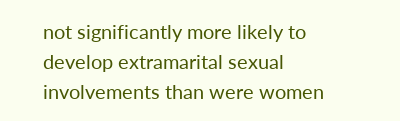not significantly more likely to develop extramarital sexual involvements than were women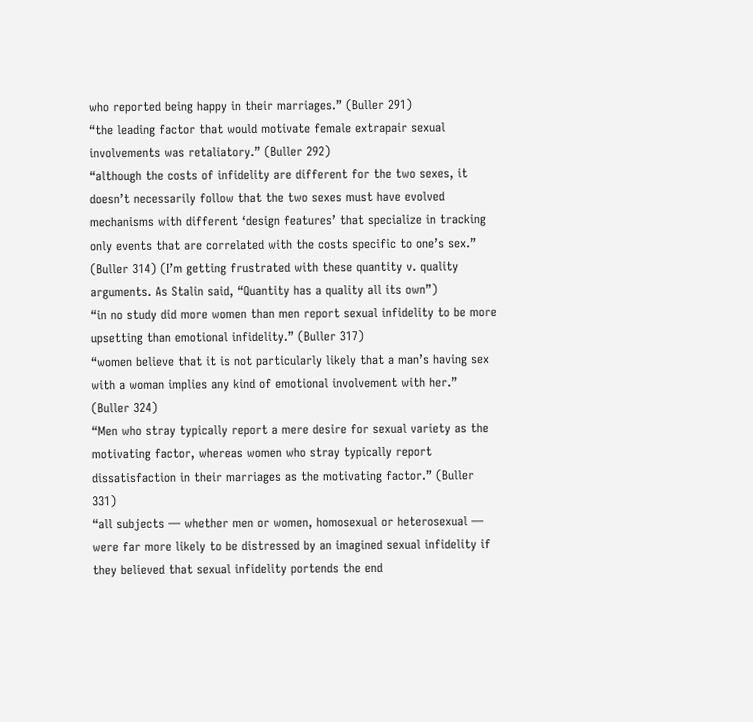who reported being happy in their marriages.” (Buller 291)
“the leading factor that would motivate female extrapair sexual involvements was retaliatory.” (Buller 292)
“although the costs of infidelity are different for the two sexes, it doesn’t necessarily follow that the two sexes must have evolved mechanisms with different ‘design features’ that specialize in tracking only events that are correlated with the costs specific to one’s sex.” (Buller 314) (I’m getting frustrated with these quantity v. quality arguments. As Stalin said, “Quantity has a quality all its own”)
“in no study did more women than men report sexual infidelity to be more upsetting than emotional infidelity.” (Buller 317)
“women believe that it is not particularly likely that a man’s having sex with a woman implies any kind of emotional involvement with her.” (Buller 324)
“Men who stray typically report a mere desire for sexual variety as the motivating factor, whereas women who stray typically report dissatisfaction in their marriages as the motivating factor.” (Buller 331)
“all subjects — whether men or women, homosexual or heterosexual — were far more likely to be distressed by an imagined sexual infidelity if they believed that sexual infidelity portends the end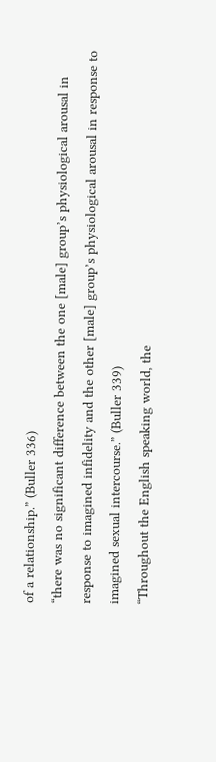of a relationship.” (Buller 336)
“there was no significant difference between the one [male] group’s physiological arousal in response to imagined infidelity and the other [male] group’s physiological arousal in response to imagined sexual intercourse.” (Buller 339)
“Throughout the English speaking world, the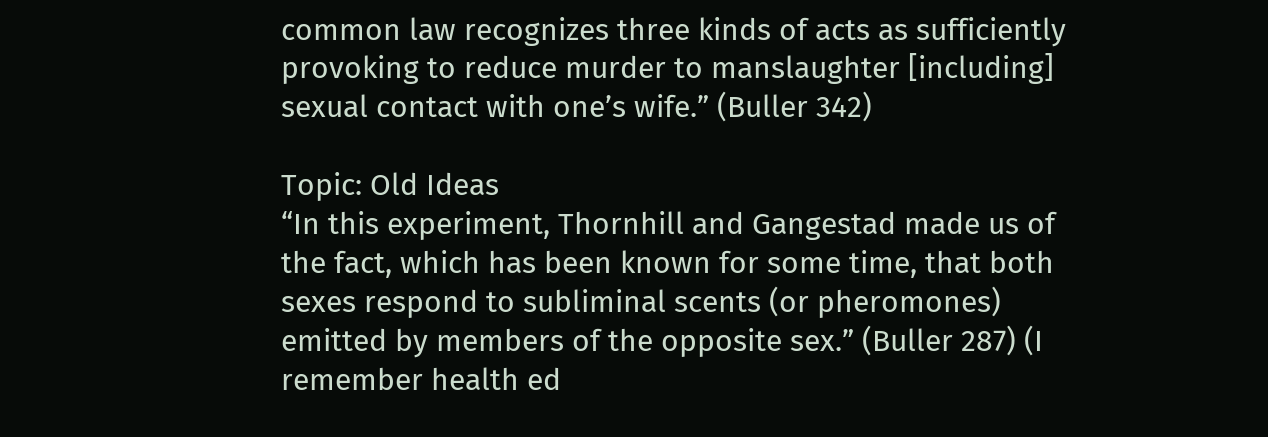common law recognizes three kinds of acts as sufficiently provoking to reduce murder to manslaughter [including] sexual contact with one’s wife.” (Buller 342)

Topic: Old Ideas
“In this experiment, Thornhill and Gangestad made us of the fact, which has been known for some time, that both sexes respond to subliminal scents (or pheromones) emitted by members of the opposite sex.” (Buller 287) (I remember health ed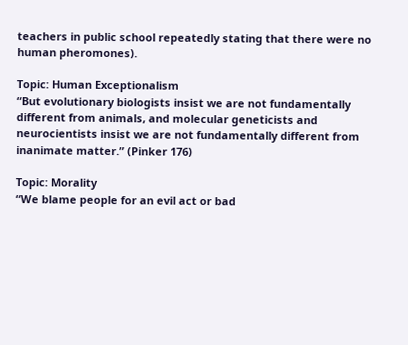teachers in public school repeatedly stating that there were no human pheromones).

Topic: Human Exceptionalism
“But evolutionary biologists insist we are not fundamentally different from animals, and molecular geneticists and neurocientists insist we are not fundamentally different from inanimate matter.” (Pinker 176)

Topic: Morality
“We blame people for an evil act or bad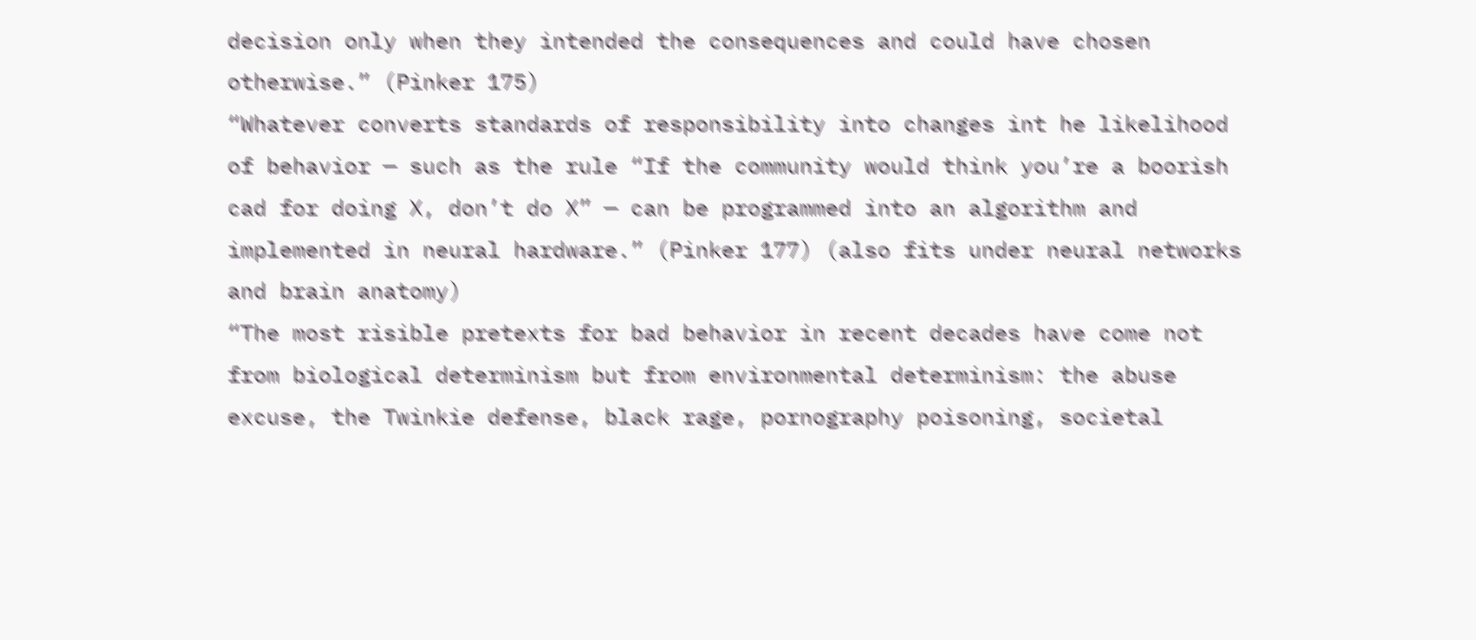decision only when they intended the consequences and could have chosen otherwise.” (Pinker 175)
“Whatever converts standards of responsibility into changes int he likelihood of behavior — such as the rule “If the community would think you’re a boorish cad for doing X, don’t do X” — can be programmed into an algorithm and implemented in neural hardware.” (Pinker 177) (also fits under neural networks and brain anatomy)
“The most risible pretexts for bad behavior in recent decades have come not from biological determinism but from environmental determinism: the abuse excuse, the Twinkie defense, black rage, pornography poisoning, societal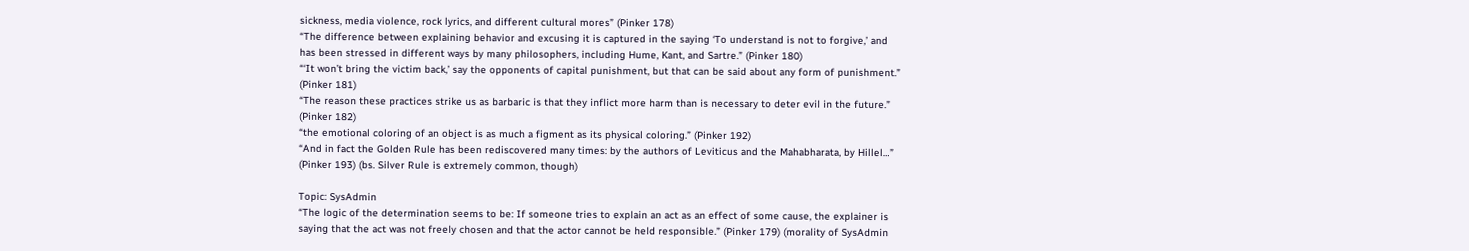sickness, media violence, rock lyrics, and different cultural mores” (Pinker 178)
“The difference between explaining behavior and excusing it is captured in the saying ‘To understand is not to forgive,’ and has been stressed in different ways by many philosophers, including Hume, Kant, and Sartre.” (Pinker 180)
“‘It won’t bring the victim back,’ say the opponents of capital punishment, but that can be said about any form of punishment.” (Pinker 181)
“The reason these practices strike us as barbaric is that they inflict more harm than is necessary to deter evil in the future.” (Pinker 182)
“the emotional coloring of an object is as much a figment as its physical coloring.” (Pinker 192)
“And in fact the Golden Rule has been rediscovered many times: by the authors of Leviticus and the Mahabharata, by Hillel…” (Pinker 193) (bs. Silver Rule is extremely common, though)

Topic: SysAdmin
“The logic of the determination seems to be: If someone tries to explain an act as an effect of some cause, the explainer is saying that the act was not freely chosen and that the actor cannot be held responsible.” (Pinker 179) (morality of SysAdmin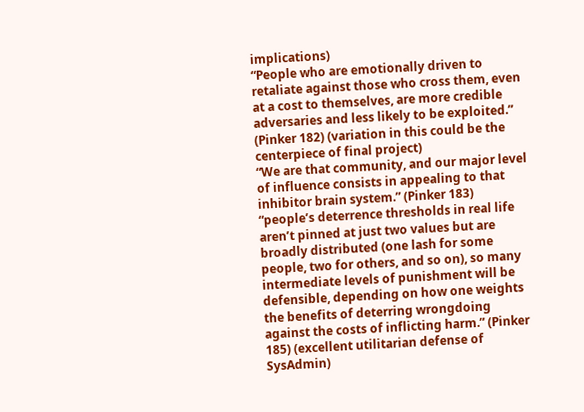implications)
“People who are emotionally driven to retaliate against those who cross them, even at a cost to themselves, are more credible adversaries and less likely to be exploited.” (Pinker 182) (variation in this could be the centerpiece of final project)
“We are that community, and our major level of influence consists in appealing to that inhibitor brain system.” (Pinker 183)
“people’s deterrence thresholds in real life aren’t pinned at just two values but are broadly distributed (one lash for some people, two for others, and so on), so many intermediate levels of punishment will be defensible, depending on how one weights the benefits of deterring wrongdoing against the costs of inflicting harm.” (Pinker 185) (excellent utilitarian defense of SysAdmin)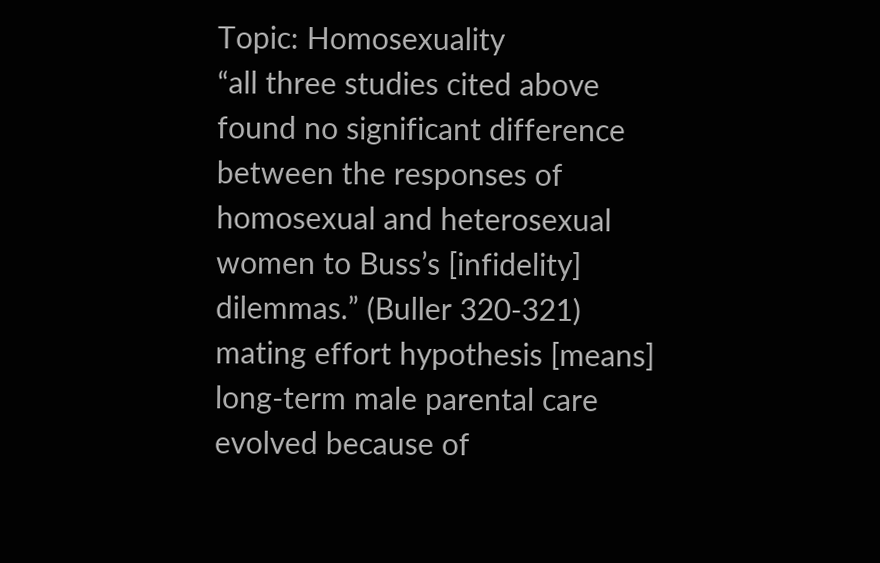Topic: Homosexuality
“all three studies cited above found no significant difference between the responses of homosexual and heterosexual women to Buss’s [infidelity] dilemmas.” (Buller 320-321)
mating effort hypothesis [means] long-term male parental care evolved because of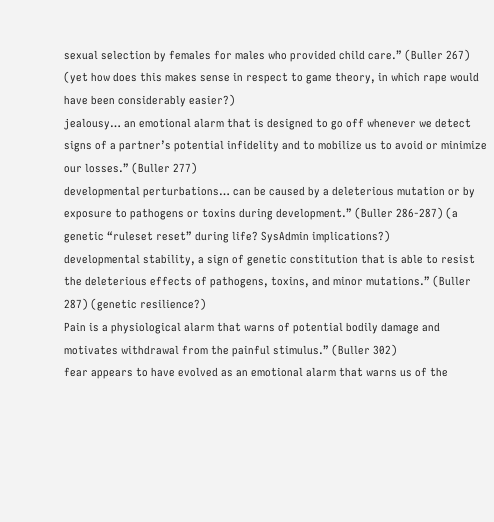sexual selection by females for males who provided child care.” (Buller 267) (yet how does this makes sense in respect to game theory, in which rape would have been considerably easier?)
jealousy… an emotional alarm that is designed to go off whenever we detect signs of a partner’s potential infidelity and to mobilize us to avoid or minimize our losses.” (Buller 277)
developmental perturbations… can be caused by a deleterious mutation or by exposure to pathogens or toxins during development.” (Buller 286-287) (a genetic “ruleset reset” during life? SysAdmin implications?)
developmental stability, a sign of genetic constitution that is able to resist the deleterious effects of pathogens, toxins, and minor mutations.” (Buller 287) (genetic resilience?)
Pain is a physiological alarm that warns of potential bodily damage and motivates withdrawal from the painful stimulus.” (Buller 302)
fear appears to have evolved as an emotional alarm that warns us of the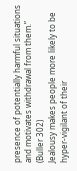presence of potentially harmful situations and motivates withdrawal from them.” (Buller 302)
Jealousy makes people more likely to be hyper-vigilant of their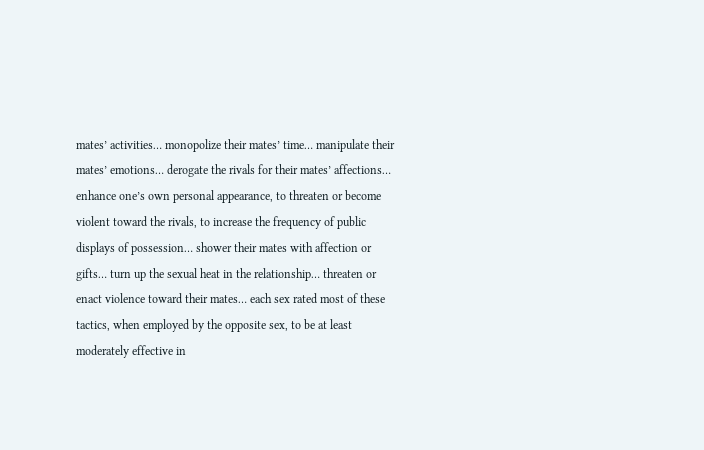mates’ activities… monopolize their mates’ time… manipulate their mates’ emotions… derogate the rivals for their mates’ affections… enhance one’s own personal appearance, to threaten or become violent toward the rivals, to increase the frequency of public displays of possession… shower their mates with affection or gifts… turn up the sexual heat in the relationship… threaten or enact violence toward their mates… each sex rated most of these tactics, when employed by the opposite sex, to be at least moderately effective in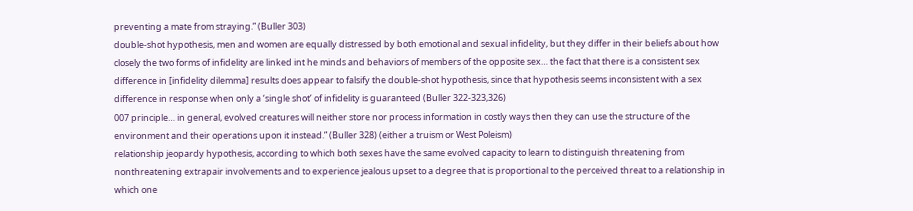preventing a mate from straying.” (Buller 303)
double-shot hypothesis, men and women are equally distressed by both emotional and sexual infidelity, but they differ in their beliefs about how closely the two forms of infidelity are linked int he minds and behaviors of members of the opposite sex… the fact that there is a consistent sex difference in [infidelity dilemma] results does appear to falsify the double-shot hypothesis, since that hypothesis seems inconsistent with a sex difference in response when only a ‘single shot’ of infidelity is guaranteed (Buller 322-323,326)
007 principle… in general, evolved creatures will neither store nor process information in costly ways then they can use the structure of the environment and their operations upon it instead.” (Buller 328) (either a truism or West Poleism)
relationship jeopardy hypothesis, according to which both sexes have the same evolved capacity to learn to distinguish threatening from nonthreatening extrapair involvements and to experience jealous upset to a degree that is proportional to the perceived threat to a relationship in which one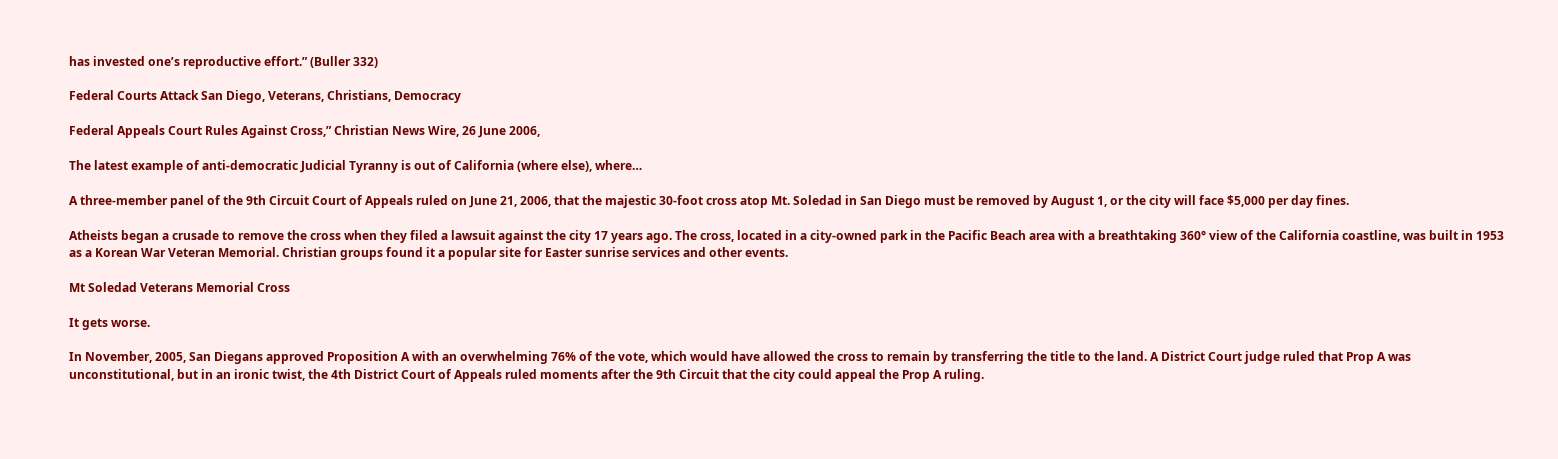has invested one’s reproductive effort.” (Buller 332)

Federal Courts Attack San Diego, Veterans, Christians, Democracy

Federal Appeals Court Rules Against Cross,” Christian News Wire, 26 June 2006,

The latest example of anti-democratic Judicial Tyranny is out of California (where else), where…

A three-member panel of the 9th Circuit Court of Appeals ruled on June 21, 2006, that the majestic 30-foot cross atop Mt. Soledad in San Diego must be removed by August 1, or the city will face $5,000 per day fines.

Atheists began a crusade to remove the cross when they filed a lawsuit against the city 17 years ago. The cross, located in a city-owned park in the Pacific Beach area with a breathtaking 360° view of the California coastline, was built in 1953 as a Korean War Veteran Memorial. Christian groups found it a popular site for Easter sunrise services and other events.

Mt Soledad Veterans Memorial Cross

It gets worse.

In November, 2005, San Diegans approved Proposition A with an overwhelming 76% of the vote, which would have allowed the cross to remain by transferring the title to the land. A District Court judge ruled that Prop A was unconstitutional, but in an ironic twist, the 4th District Court of Appeals ruled moments after the 9th Circuit that the city could appeal the Prop A ruling.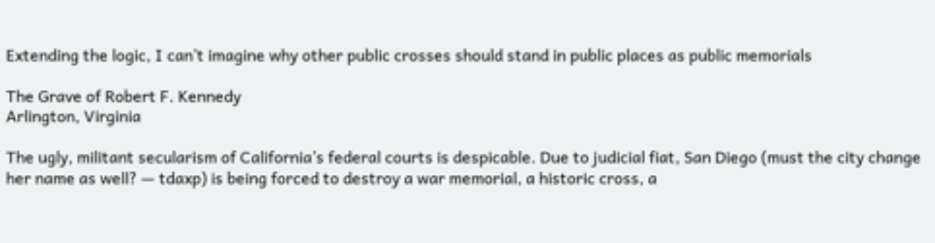Extending the logic, I can’t imagine why other public crosses should stand in public places as public memorials

The Grave of Robert F. Kennedy
Arlington, Virginia

The ugly, militant secularism of California’s federal courts is despicable. Due to judicial fiat, San Diego (must the city change her name as well? — tdaxp) is being forced to destroy a war memorial, a historic cross, a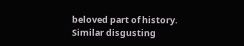beloved part of history. Similar disgusting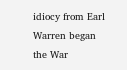idiocy from Earl Warren began the War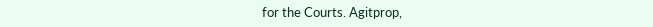for the Courts. Agitprop,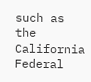such as the California Federal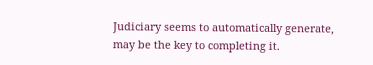Judiciary seems to automatically generate, may be the key to completing it.